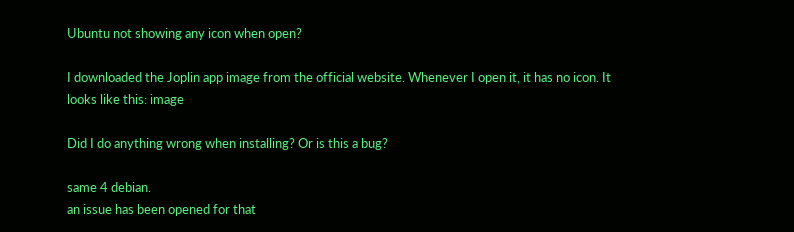Ubuntu not showing any icon when open?

I downloaded the Joplin app image from the official website. Whenever I open it, it has no icon. It looks like this: image

Did I do anything wrong when installing? Or is this a bug?

same 4 debian.
an issue has been opened for that